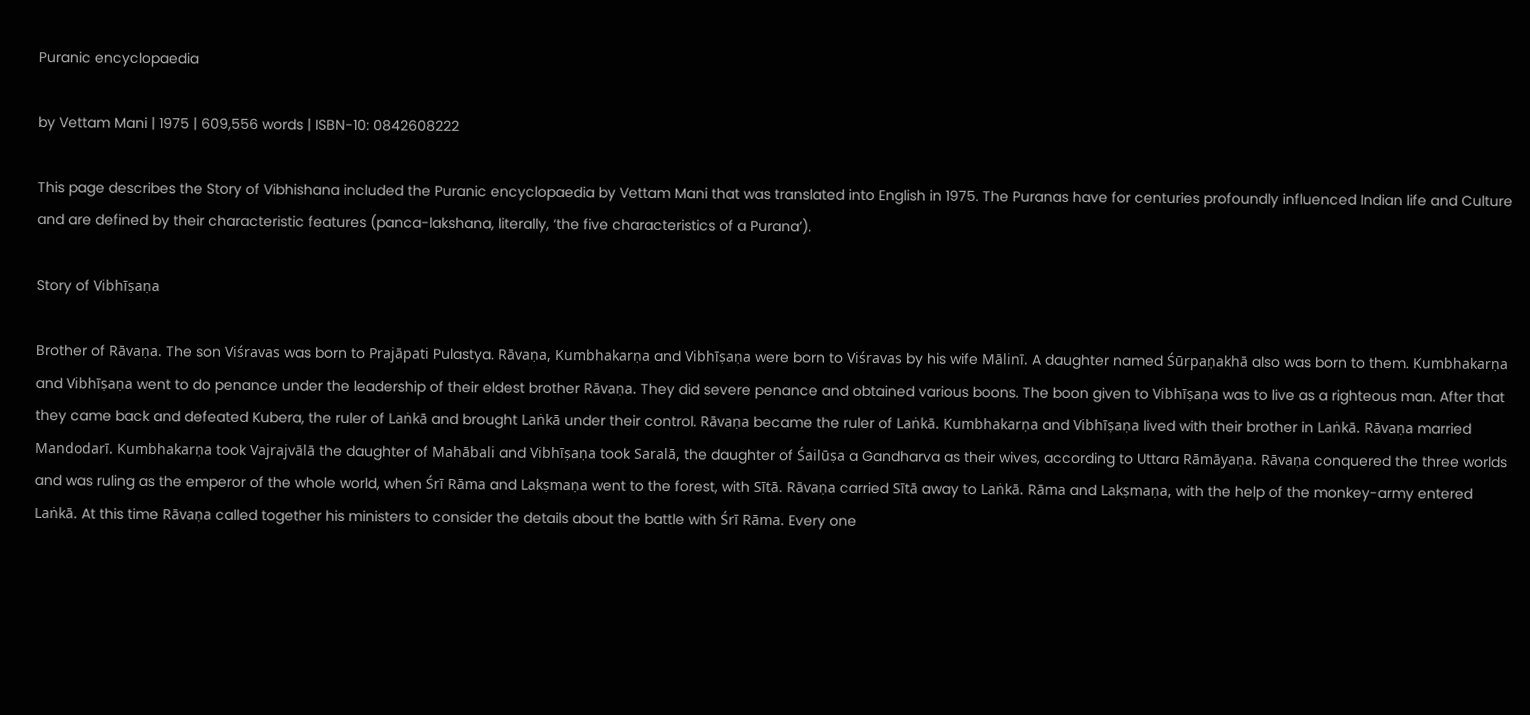Puranic encyclopaedia

by Vettam Mani | 1975 | 609,556 words | ISBN-10: 0842608222

This page describes the Story of Vibhishana included the Puranic encyclopaedia by Vettam Mani that was translated into English in 1975. The Puranas have for centuries profoundly influenced Indian life and Culture and are defined by their characteristic features (panca-lakshana, literally, ‘the five characteristics of a Purana’).

Story of Vibhīṣaṇa

Brother of Rāvaṇa. The son Viśravas was born to Prajāpati Pulastya. Rāvaṇa, Kumbhakarṇa and Vibhīṣaṇa were born to Viśravas by his wife Mālinī. A daughter named Śūrpaṇakhā also was born to them. Kumbhakarṇa and Vibhīṣaṇa went to do penance under the leadership of their eldest brother Rāvaṇa. They did severe penance and obtained various boons. The boon given to Vibhīṣaṇa was to live as a righteous man. After that they came back and defeated Kubera, the ruler of Laṅkā and brought Laṅkā under their control. Rāvaṇa became the ruler of Laṅkā. Kumbhakarṇa and Vibhīṣaṇa lived with their brother in Laṅkā. Rāvaṇa married Mandodarī. Kumbhakarṇa took Vajrajvālā the daughter of Mahābali and Vibhīṣaṇa took Saralā, the daughter of Śailūṣa a Gandharva as their wives, according to Uttara Rāmāyaṇa. Rāvaṇa conquered the three worlds and was ruling as the emperor of the whole world, when Śrī Rāma and Lakṣmaṇa went to the forest, with Sītā. Rāvaṇa carried Sītā away to Laṅkā. Rāma and Lakṣmaṇa, with the help of the monkey-army entered Laṅkā. At this time Rāvaṇa called together his ministers to consider the details about the battle with Śrī Rāma. Every one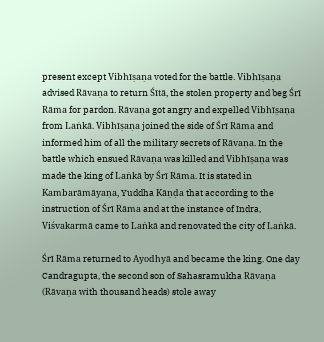present except Vibhīṣaṇa voted for the battle. Vibhīṣaṇa advised Rāvaṇa to return Śītā, the stolen property and beg Śrī Rāma for pardon. Rāvaṇa got angry and expelled Vibhīṣaṇa from Laṅkā. Vibhīṣaṇa joined the side of Śrī Rāma and informed him of all the military secrets of Rāvaṇa. In the battle which ensued Rāvaṇa was killed and Vibhīṣaṇa was made the king of Laṅkā by Śrī Rāma. It is stated in Kambarāmāyaṇa, Yuddha Kāṇḍa that according to the instruction of Śrī Rāma and at the instance of Indra, Viśvakarmā came to Laṅkā and renovated the city of Laṅkā.

Śrī Rāma returned to Ayodhyā and became the king. One day Candragupta, the second son of Sahasramukha Rāvaṇa (Rāvaṇa with thousand heads) stole away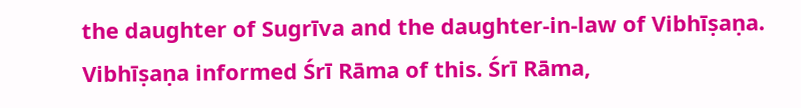the daughter of Sugrīva and the daughter-in-law of Vibhīṣaṇa. Vibhīṣaṇa informed Śrī Rāma of this. Śrī Rāma,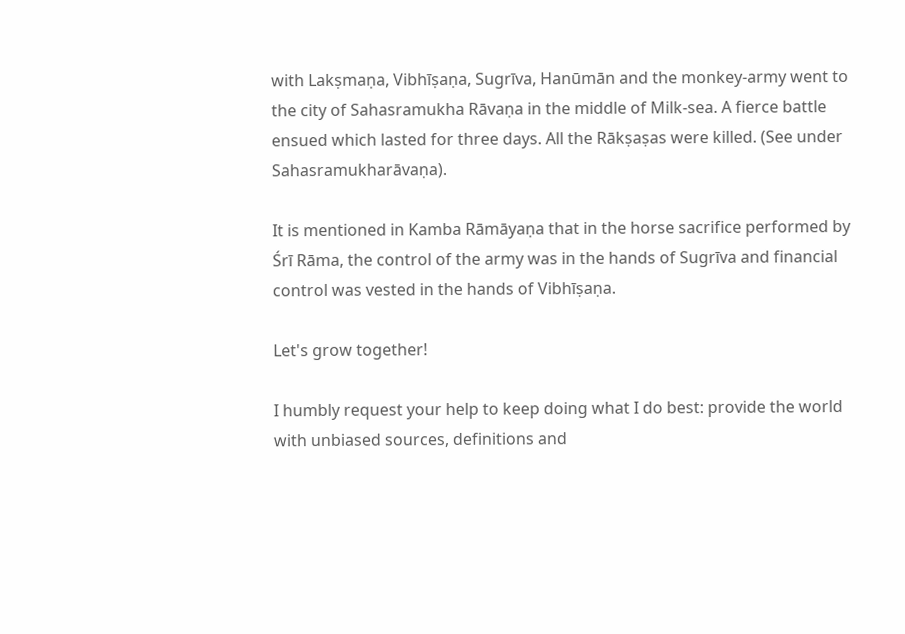with Lakṣmaṇa, Vibhīṣaṇa, Sugrīva, Hanūmān and the monkey-army went to the city of Sahasramukha Rāvaṇa in the middle of Milk-sea. A fierce battle ensued which lasted for three days. All the Rākṣaṣas were killed. (See under Sahasramukharāvaṇa).

It is mentioned in Kamba Rāmāyaṇa that in the horse sacrifice performed by Śrī Rāma, the control of the army was in the hands of Sugrīva and financial control was vested in the hands of Vibhīṣaṇa.

Let's grow together!

I humbly request your help to keep doing what I do best: provide the world with unbiased sources, definitions and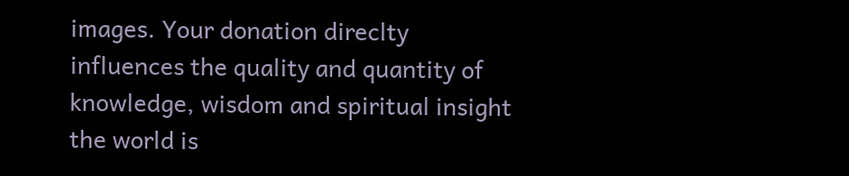images. Your donation direclty influences the quality and quantity of knowledge, wisdom and spiritual insight the world is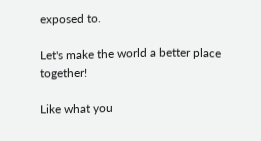exposed to.

Let's make the world a better place together!

Like what you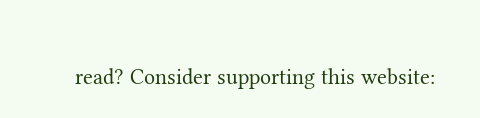read? Consider supporting this website: